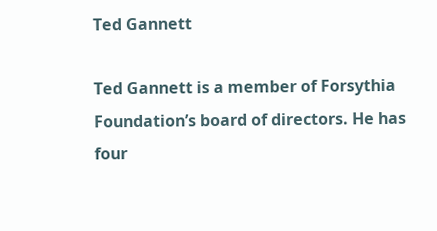Ted Gannett

Ted Gannett is a member of Forsythia Foundation’s board of directors. He has four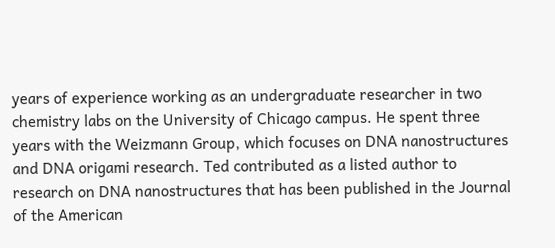years of experience working as an undergraduate researcher in two chemistry labs on the University of Chicago campus. He spent three years with the Weizmann Group, which focuses on DNA nanostructures and DNA origami research. Ted contributed as a listed author to research on DNA nanostructures that has been published in the Journal of the American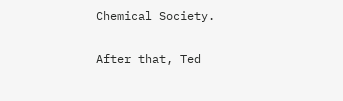Chemical Society.

After that, Ted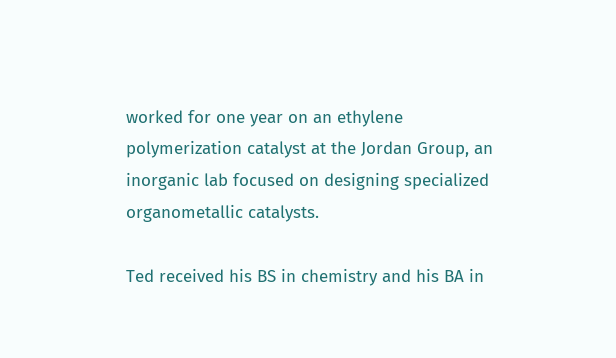worked for one year on an ethylene polymerization catalyst at the Jordan Group, an inorganic lab focused on designing specialized organometallic catalysts.

Ted received his BS in chemistry and his BA in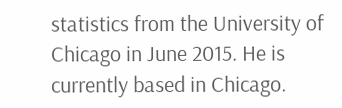statistics from the University of Chicago in June 2015. He is currently based in Chicago.